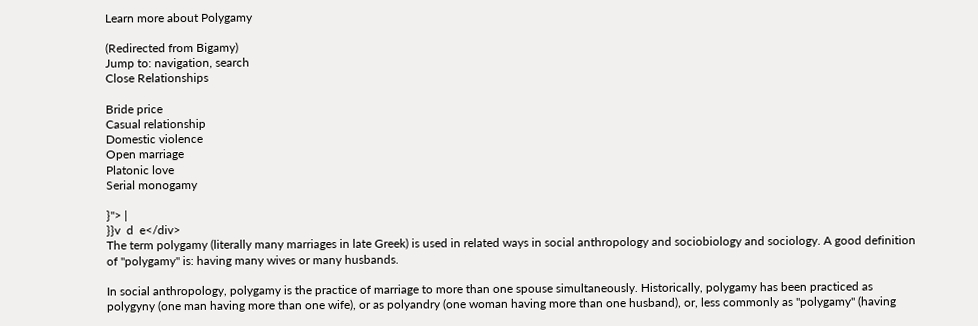Learn more about Polygamy

(Redirected from Bigamy)
Jump to: navigation, search
Close Relationships

Bride price
Casual relationship
Domestic violence
Open marriage
Platonic love
Serial monogamy

}"> |
}}v  d  e</div>
The term polygamy (literally many marriages in late Greek) is used in related ways in social anthropology and sociobiology and sociology. A good definition of "polygamy" is: having many wives or many husbands.

In social anthropology, polygamy is the practice of marriage to more than one spouse simultaneously. Historically, polygamy has been practiced as polygyny (one man having more than one wife), or as polyandry (one woman having more than one husband), or, less commonly as "polygamy" (having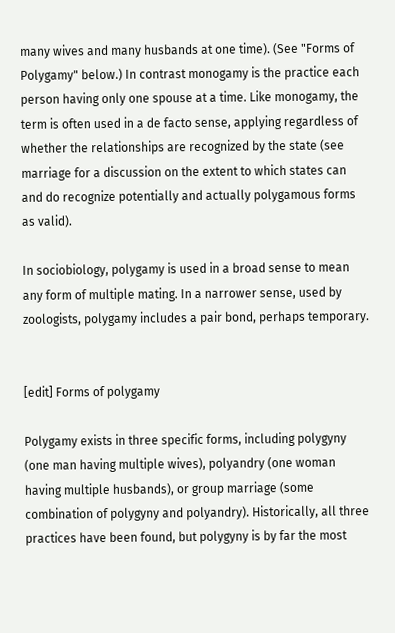many wives and many husbands at one time). (See "Forms of Polygamy" below.) In contrast monogamy is the practice each person having only one spouse at a time. Like monogamy, the term is often used in a de facto sense, applying regardless of whether the relationships are recognized by the state (see marriage for a discussion on the extent to which states can and do recognize potentially and actually polygamous forms as valid).

In sociobiology, polygamy is used in a broad sense to mean any form of multiple mating. In a narrower sense, used by zoologists, polygamy includes a pair bond, perhaps temporary.


[edit] Forms of polygamy

Polygamy exists in three specific forms, including polygyny (one man having multiple wives), polyandry (one woman having multiple husbands), or group marriage (some combination of polygyny and polyandry). Historically, all three practices have been found, but polygyny is by far the most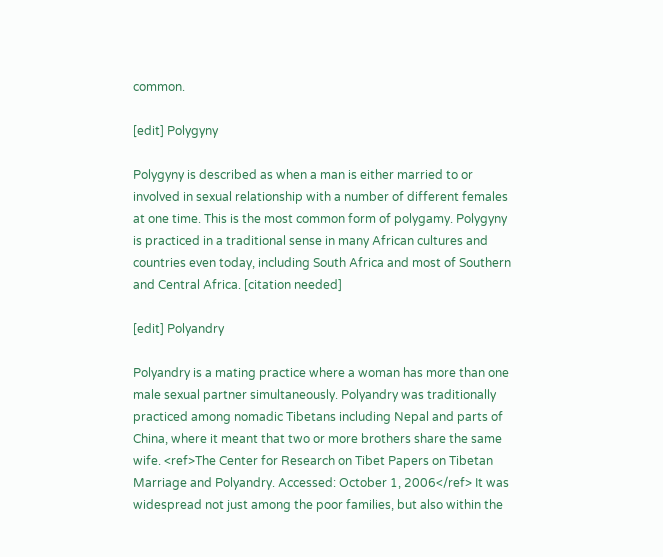common.

[edit] Polygyny

Polygyny is described as when a man is either married to or involved in sexual relationship with a number of different females at one time. This is the most common form of polygamy. Polygyny is practiced in a traditional sense in many African cultures and countries even today, including South Africa and most of Southern and Central Africa. [citation needed]

[edit] Polyandry

Polyandry is a mating practice where a woman has more than one male sexual partner simultaneously. Polyandry was traditionally practiced among nomadic Tibetans including Nepal and parts of China, where it meant that two or more brothers share the same wife. <ref>The Center for Research on Tibet Papers on Tibetan Marriage and Polyandry. Accessed: October 1, 2006</ref> It was widespread not just among the poor families, but also within the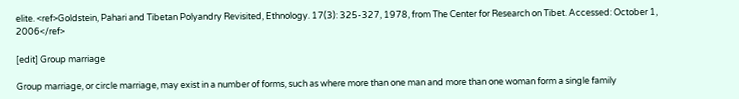elite. <ref>Goldstein, Pahari and Tibetan Polyandry Revisited, Ethnology. 17(3): 325-327, 1978, from The Center for Research on Tibet. Accessed: October 1, 2006</ref>

[edit] Group marriage

Group marriage, or circle marriage, may exist in a number of forms, such as where more than one man and more than one woman form a single family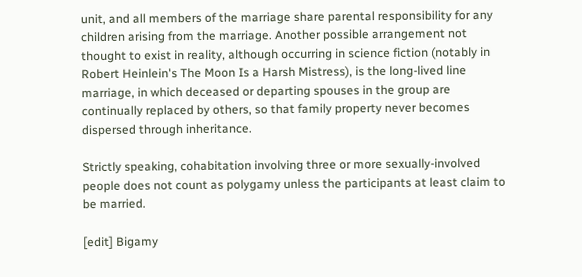unit, and all members of the marriage share parental responsibility for any children arising from the marriage. Another possible arrangement not thought to exist in reality, although occurring in science fiction (notably in Robert Heinlein's The Moon Is a Harsh Mistress), is the long-lived line marriage, in which deceased or departing spouses in the group are continually replaced by others, so that family property never becomes dispersed through inheritance.

Strictly speaking, cohabitation involving three or more sexually-involved people does not count as polygamy unless the participants at least claim to be married.

[edit] Bigamy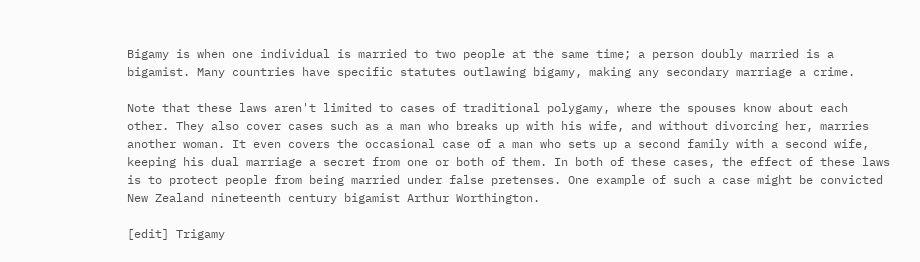Bigamy is when one individual is married to two people at the same time; a person doubly married is a bigamist. Many countries have specific statutes outlawing bigamy, making any secondary marriage a crime.

Note that these laws aren't limited to cases of traditional polygamy, where the spouses know about each other. They also cover cases such as a man who breaks up with his wife, and without divorcing her, marries another woman. It even covers the occasional case of a man who sets up a second family with a second wife, keeping his dual marriage a secret from one or both of them. In both of these cases, the effect of these laws is to protect people from being married under false pretenses. One example of such a case might be convicted New Zealand nineteenth century bigamist Arthur Worthington.

[edit] Trigamy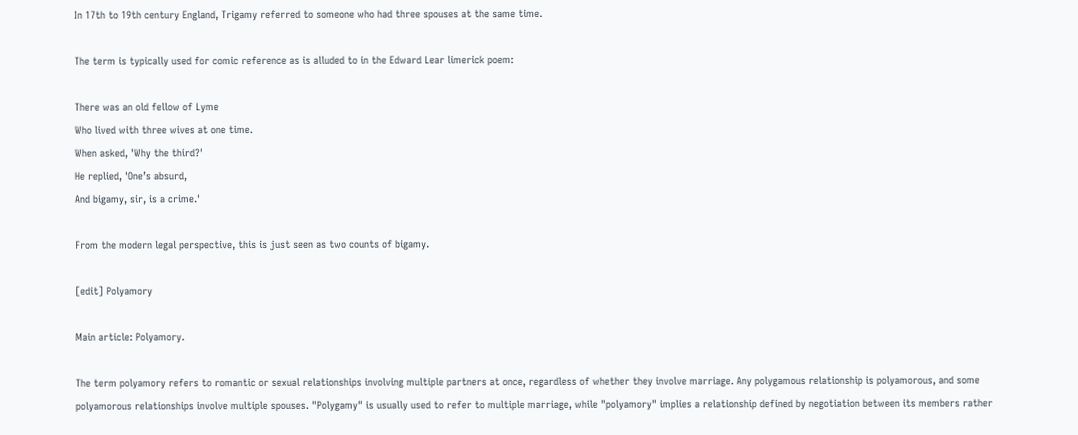In 17th to 19th century England, Trigamy referred to someone who had three spouses at the same time.

The term is typically used for comic reference as is alluded to in the Edward Lear limerick poem:

There was an old fellow of Lyme
Who lived with three wives at one time.
When asked, 'Why the third?'
He replied, 'One’s absurd,
And bigamy, sir, is a crime.'

From the modern legal perspective, this is just seen as two counts of bigamy.

[edit] Polyamory

Main article: Polyamory.

The term polyamory refers to romantic or sexual relationships involving multiple partners at once, regardless of whether they involve marriage. Any polygamous relationship is polyamorous, and some polyamorous relationships involve multiple spouses. "Polygamy" is usually used to refer to multiple marriage, while "polyamory" implies a relationship defined by negotiation between its members rather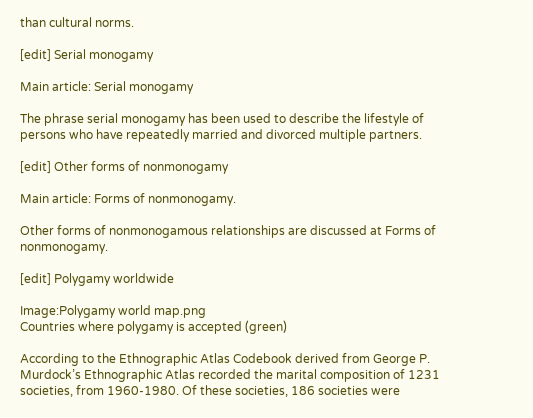than cultural norms.

[edit] Serial monogamy

Main article: Serial monogamy

The phrase serial monogamy has been used to describe the lifestyle of persons who have repeatedly married and divorced multiple partners.

[edit] Other forms of nonmonogamy

Main article: Forms of nonmonogamy.

Other forms of nonmonogamous relationships are discussed at Forms of nonmonogamy.

[edit] Polygamy worldwide

Image:Polygamy world map.png
Countries where polygamy is accepted (green)

According to the Ethnographic Atlas Codebook derived from George P. Murdock’s Ethnographic Atlas recorded the marital composition of 1231 societies, from 1960-1980. Of these societies, 186 societies were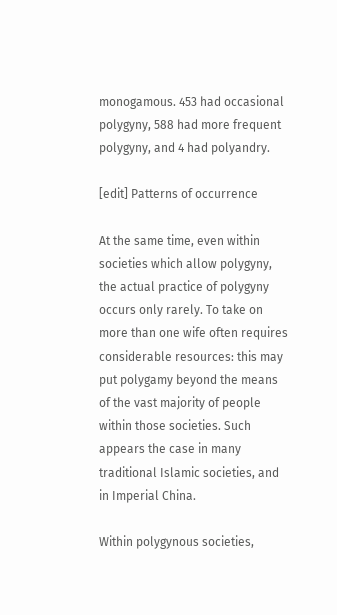monogamous. 453 had occasional polygyny, 588 had more frequent polygyny, and 4 had polyandry.

[edit] Patterns of occurrence

At the same time, even within societies which allow polygyny, the actual practice of polygyny occurs only rarely. To take on more than one wife often requires considerable resources: this may put polygamy beyond the means of the vast majority of people within those societies. Such appears the case in many traditional Islamic societies, and in Imperial China.

Within polygynous societies,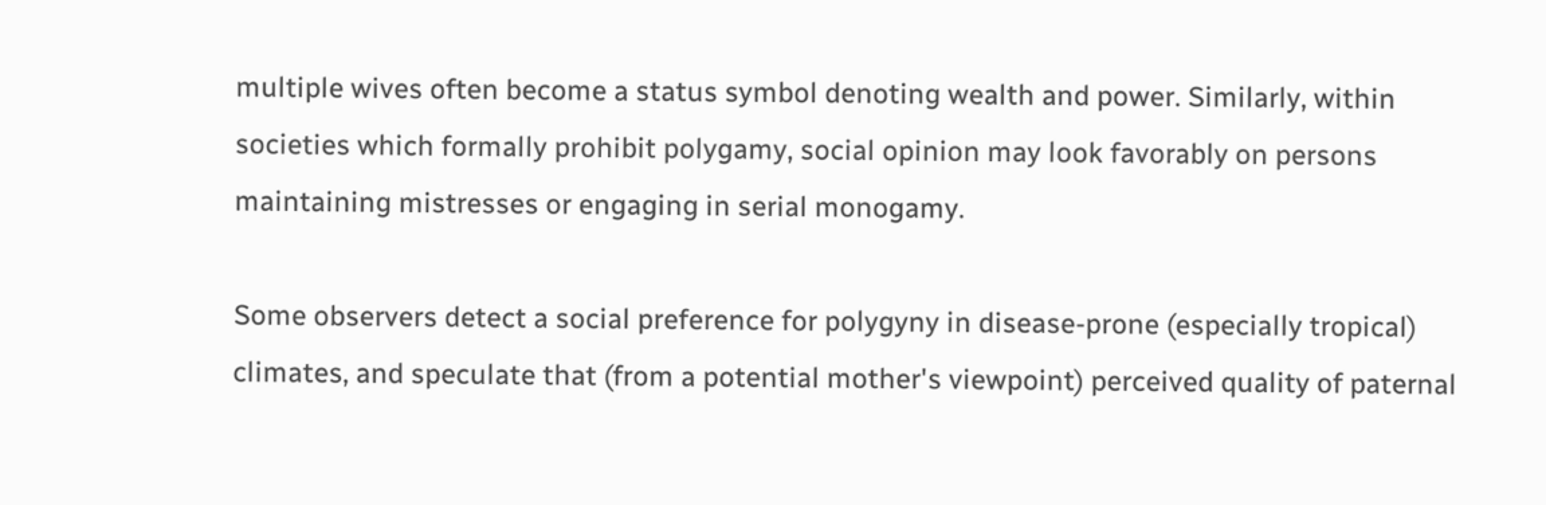multiple wives often become a status symbol denoting wealth and power. Similarly, within societies which formally prohibit polygamy, social opinion may look favorably on persons maintaining mistresses or engaging in serial monogamy.

Some observers detect a social preference for polygyny in disease-prone (especially tropical) climates, and speculate that (from a potential mother's viewpoint) perceived quality of paternal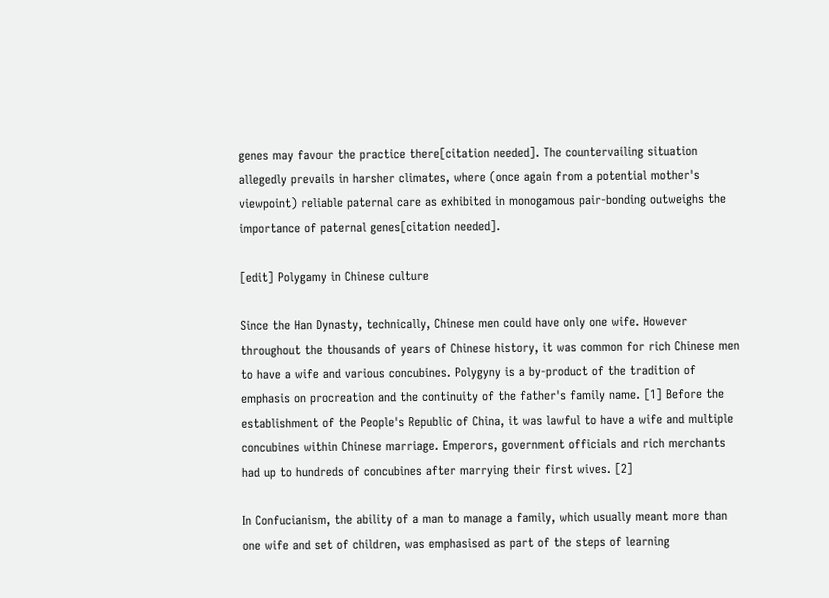genes may favour the practice there[citation needed]. The countervailing situation allegedly prevails in harsher climates, where (once again from a potential mother's viewpoint) reliable paternal care as exhibited in monogamous pair-bonding outweighs the importance of paternal genes[citation needed].

[edit] Polygamy in Chinese culture

Since the Han Dynasty, technically, Chinese men could have only one wife. However throughout the thousands of years of Chinese history, it was common for rich Chinese men to have a wife and various concubines. Polygyny is a by-product of the tradition of emphasis on procreation and the continuity of the father's family name. [1] Before the establishment of the People's Republic of China, it was lawful to have a wife and multiple concubines within Chinese marriage. Emperors, government officials and rich merchants had up to hundreds of concubines after marrying their first wives. [2]

In Confucianism, the ability of a man to manage a family, which usually meant more than one wife and set of children, was emphasised as part of the steps of learning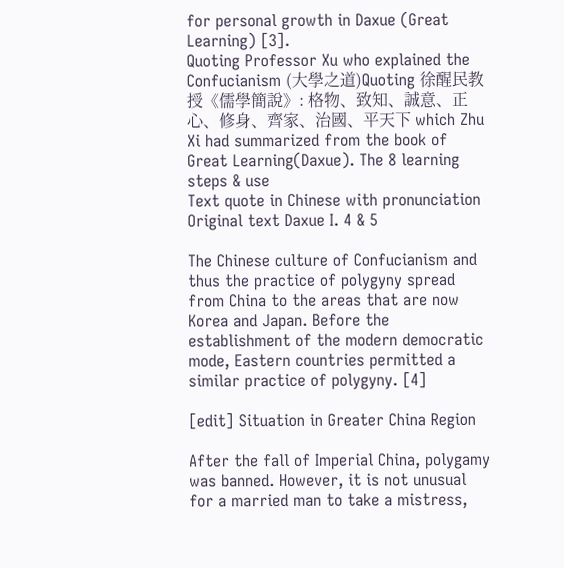for personal growth in Daxue (Great Learning) [3].
Quoting Professor Xu who explained the Confucianism (大學之道)Quoting 徐醒民教授《儒學簡說》: 格物、致知、誠意、正心、修身、齊家、治國、平天下 which Zhu Xi had summarized from the book of Great Learning(Daxue). The 8 learning steps & use
Text quote in Chinese with pronunciation Original text Daxue I. 4 & 5

The Chinese culture of Confucianism and thus the practice of polygyny spread from China to the areas that are now Korea and Japan. Before the establishment of the modern democratic mode, Eastern countries permitted a similar practice of polygyny. [4]

[edit] Situation in Greater China Region

After the fall of Imperial China, polygamy was banned. However, it is not unusual for a married man to take a mistress,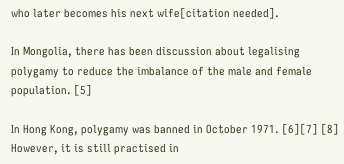who later becomes his next wife[citation needed].

In Mongolia, there has been discussion about legalising polygamy to reduce the imbalance of the male and female population. [5]

In Hong Kong, polygamy was banned in October 1971. [6][7] [8] However, it is still practised in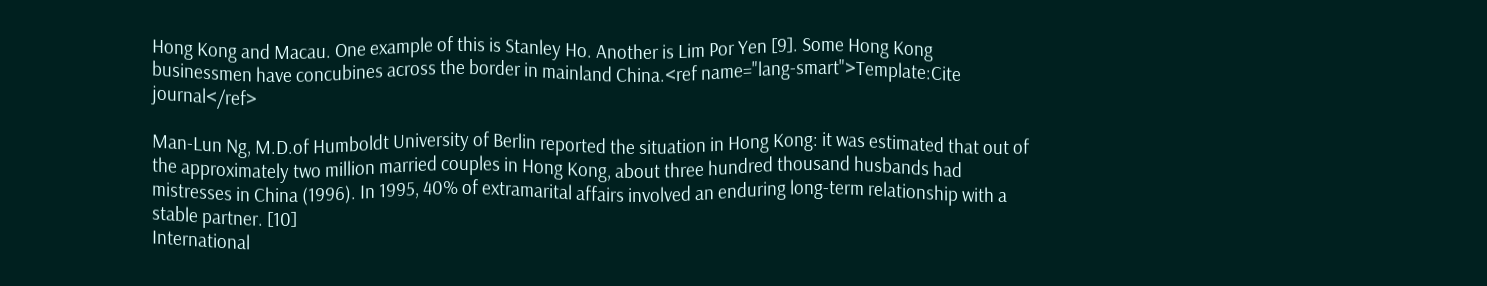Hong Kong and Macau. One example of this is Stanley Ho. Another is Lim Por Yen [9]. Some Hong Kong businessmen have concubines across the border in mainland China.<ref name="lang-smart">Template:Cite journal</ref>

Man-Lun Ng, M.D.of Humboldt University of Berlin reported the situation in Hong Kong: it was estimated that out of the approximately two million married couples in Hong Kong, about three hundred thousand husbands had mistresses in China (1996). In 1995, 40% of extramarital affairs involved an enduring long-term relationship with a stable partner. [10]
International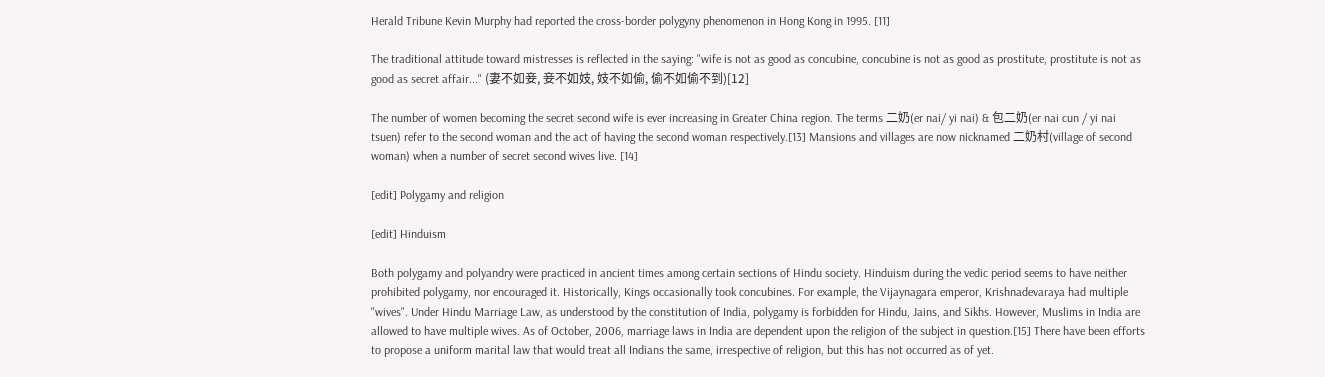Herald Tribune Kevin Murphy had reported the cross-border polygyny phenomenon in Hong Kong in 1995. [11]

The traditional attitude toward mistresses is reflected in the saying: "wife is not as good as concubine, concubine is not as good as prostitute, prostitute is not as good as secret affair..." (妻不如妾, 妾不如妓, 妓不如偷, 偷不如偷不到)[12]

The number of women becoming the secret second wife is ever increasing in Greater China region. The terms 二奶(er nai/ yi nai) & 包二奶(er nai cun / yi nai tsuen) refer to the second woman and the act of having the second woman respectively.[13] Mansions and villages are now nicknamed 二奶村(village of second woman) when a number of secret second wives live. [14]

[edit] Polygamy and religion

[edit] Hinduism

Both polygamy and polyandry were practiced in ancient times among certain sections of Hindu society. Hinduism during the vedic period seems to have neither prohibited polygamy, nor encouraged it. Historically, Kings occasionally took concubines. For example, the Vijaynagara emperor, Krishnadevaraya had multiple "wives". Under Hindu Marriage Law, as understood by the constitution of India, polygamy is forbidden for Hindu, Jains, and Sikhs. However, Muslims in India are allowed to have multiple wives. As of October, 2006, marriage laws in India are dependent upon the religion of the subject in question.[15] There have been efforts to propose a uniform marital law that would treat all Indians the same, irrespective of religion, but this has not occurred as of yet.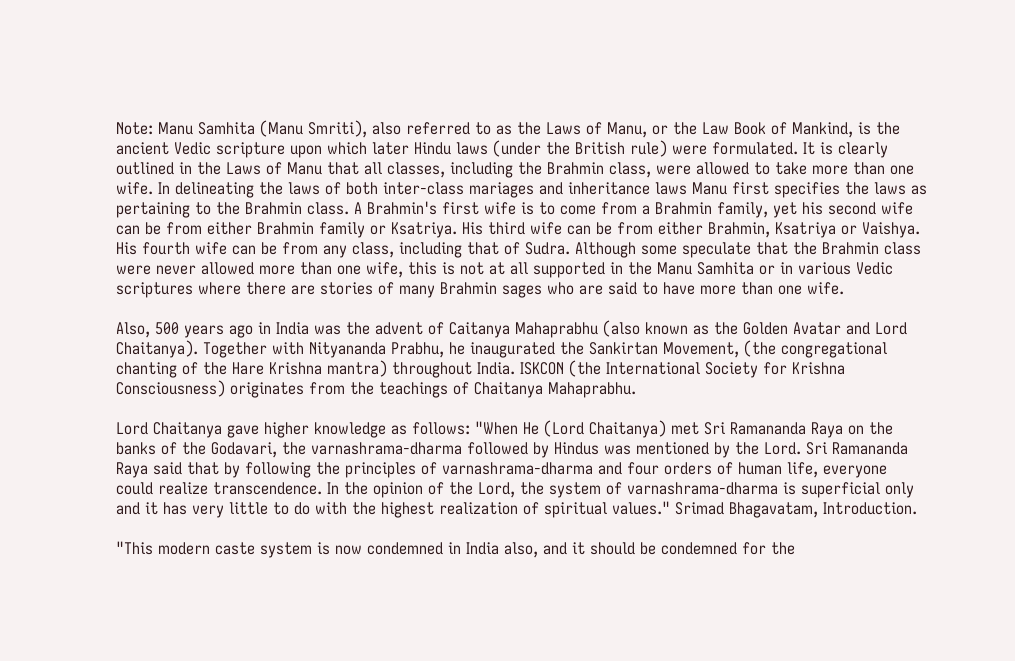Note: Manu Samhita (Manu Smriti), also referred to as the Laws of Manu, or the Law Book of Mankind, is the ancient Vedic scripture upon which later Hindu laws (under the British rule) were formulated. It is clearly outlined in the Laws of Manu that all classes, including the Brahmin class, were allowed to take more than one wife. In delineating the laws of both inter-class mariages and inheritance laws Manu first specifies the laws as pertaining to the Brahmin class. A Brahmin's first wife is to come from a Brahmin family, yet his second wife can be from either Brahmin family or Ksatriya. His third wife can be from either Brahmin, Ksatriya or Vaishya. His fourth wife can be from any class, including that of Sudra. Although some speculate that the Brahmin class were never allowed more than one wife, this is not at all supported in the Manu Samhita or in various Vedic scriptures where there are stories of many Brahmin sages who are said to have more than one wife.

Also, 500 years ago in India was the advent of Caitanya Mahaprabhu (also known as the Golden Avatar and Lord Chaitanya). Together with Nityananda Prabhu, he inaugurated the Sankirtan Movement, (the congregational chanting of the Hare Krishna mantra) throughout India. ISKCON (the International Society for Krishna Consciousness) originates from the teachings of Chaitanya Mahaprabhu.

Lord Chaitanya gave higher knowledge as follows: "When He (Lord Chaitanya) met Sri Ramananda Raya on the banks of the Godavari, the varnashrama-dharma followed by Hindus was mentioned by the Lord. Sri Ramananda Raya said that by following the principles of varnashrama-dharma and four orders of human life, everyone could realize transcendence. In the opinion of the Lord, the system of varnashrama-dharma is superficial only and it has very little to do with the highest realization of spiritual values." Srimad Bhagavatam, Introduction.

"This modern caste system is now condemned in India also, and it should be condemned for the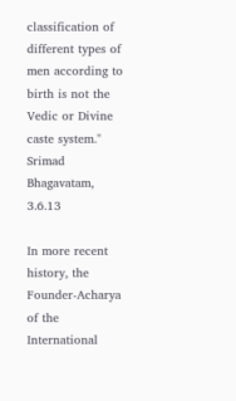classification of different types of men according to birth is not the Vedic or Divine caste system." Srimad Bhagavatam, 3.6.13

In more recent history, the Founder-Acharya of the International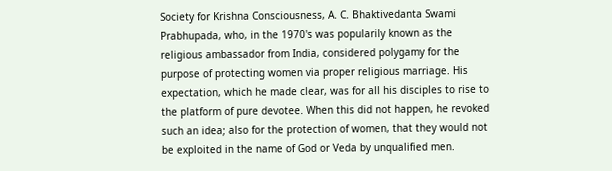Society for Krishna Consciousness, A. C. Bhaktivedanta Swami Prabhupada, who, in the 1970's was popularily known as the religious ambassador from India, considered polygamy for the purpose of protecting women via proper religious marriage. His expectation, which he made clear, was for all his disciples to rise to the platform of pure devotee. When this did not happen, he revoked such an idea; also for the protection of women, that they would not be exploited in the name of God or Veda by unqualified men.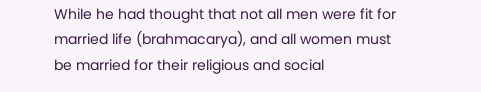While he had thought that not all men were fit for married life (brahmacarya), and all women must be married for their religious and social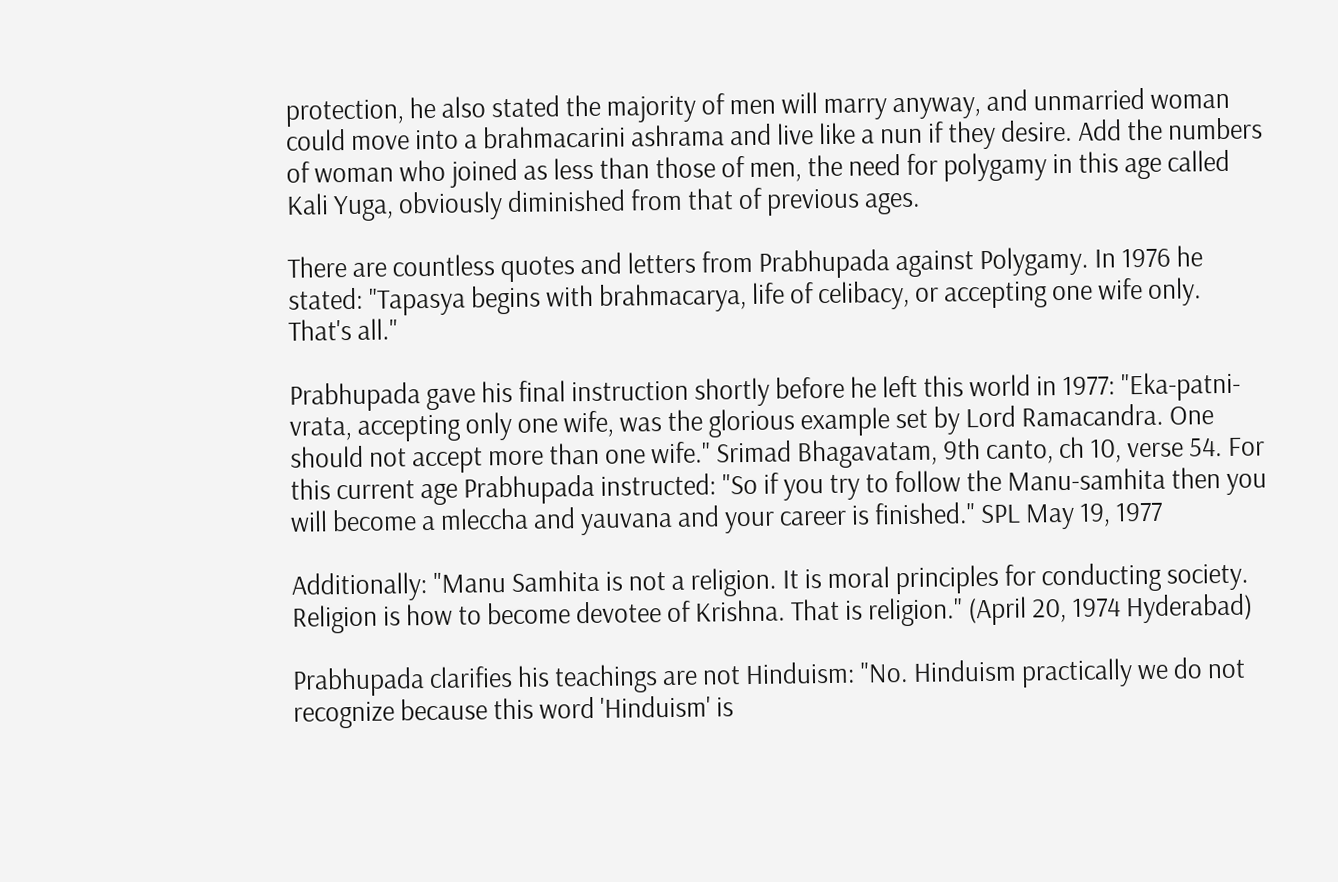protection, he also stated the majority of men will marry anyway, and unmarried woman could move into a brahmacarini ashrama and live like a nun if they desire. Add the numbers of woman who joined as less than those of men, the need for polygamy in this age called Kali Yuga, obviously diminished from that of previous ages.

There are countless quotes and letters from Prabhupada against Polygamy. In 1976 he stated: "Tapasya begins with brahmacarya, life of celibacy, or accepting one wife only. That's all."

Prabhupada gave his final instruction shortly before he left this world in 1977: "Eka-patni-vrata, accepting only one wife, was the glorious example set by Lord Ramacandra. One should not accept more than one wife." Srimad Bhagavatam, 9th canto, ch 10, verse 54. For this current age Prabhupada instructed: "So if you try to follow the Manu-samhita then you will become a mleccha and yauvana and your career is finished." SPL May 19, 1977

Additionally: "Manu Samhita is not a religion. It is moral principles for conducting society. Religion is how to become devotee of Krishna. That is religion." (April 20, 1974 Hyderabad)

Prabhupada clarifies his teachings are not Hinduism: "No. Hinduism practically we do not recognize because this word 'Hinduism' is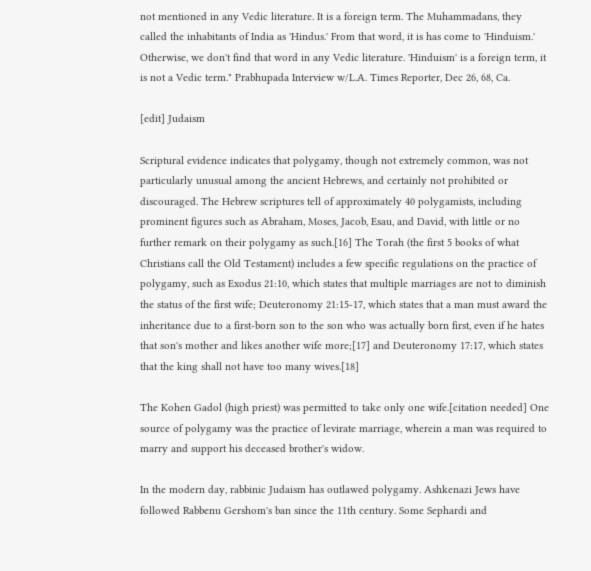not mentioned in any Vedic literature. It is a foreign term. The Muhammadans, they called the inhabitants of India as 'Hindus.' From that word, it is has come to 'Hinduism.' Otherwise, we don't find that word in any Vedic literature. 'Hinduism' is a foreign term, it is not a Vedic term." Prabhupada Interview w/L.A. Times Reporter, Dec 26, 68, Ca.

[edit] Judaism

Scriptural evidence indicates that polygamy, though not extremely common, was not particularly unusual among the ancient Hebrews, and certainly not prohibited or discouraged. The Hebrew scriptures tell of approximately 40 polygamists, including prominent figures such as Abraham, Moses, Jacob, Esau, and David, with little or no further remark on their polygamy as such.[16] The Torah (the first 5 books of what Christians call the Old Testament) includes a few specific regulations on the practice of polygamy, such as Exodus 21:10, which states that multiple marriages are not to diminish the status of the first wife; Deuteronomy 21:15-17, which states that a man must award the inheritance due to a first-born son to the son who was actually born first, even if he hates that son's mother and likes another wife more;[17] and Deuteronomy 17:17, which states that the king shall not have too many wives.[18]

The Kohen Gadol (high priest) was permitted to take only one wife.[citation needed] One source of polygamy was the practice of levirate marriage, wherein a man was required to marry and support his deceased brother's widow.

In the modern day, rabbinic Judaism has outlawed polygamy. Ashkenazi Jews have followed Rabbenu Gershom's ban since the 11th century. Some Sephardi and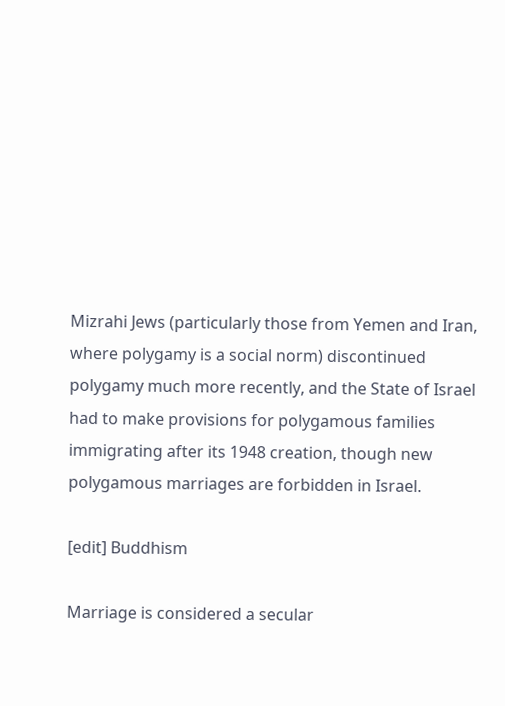Mizrahi Jews (particularly those from Yemen and Iran, where polygamy is a social norm) discontinued polygamy much more recently, and the State of Israel had to make provisions for polygamous families immigrating after its 1948 creation, though new polygamous marriages are forbidden in Israel.

[edit] Buddhism

Marriage is considered a secular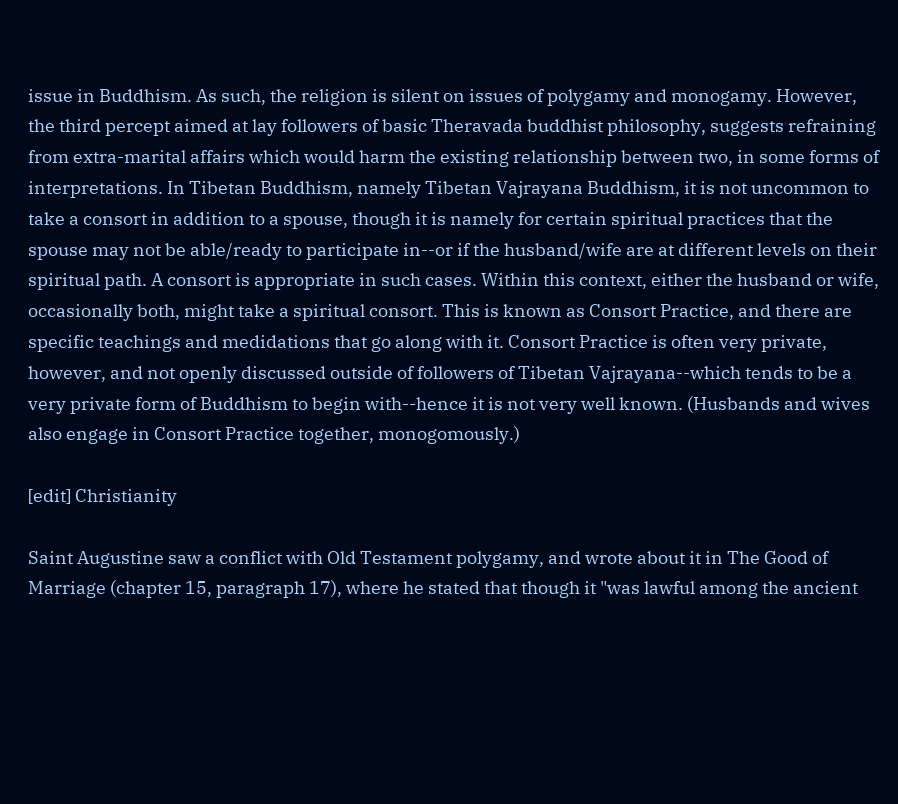issue in Buddhism. As such, the religion is silent on issues of polygamy and monogamy. However, the third percept aimed at lay followers of basic Theravada buddhist philosophy, suggests refraining from extra-marital affairs which would harm the existing relationship between two, in some forms of interpretations. In Tibetan Buddhism, namely Tibetan Vajrayana Buddhism, it is not uncommon to take a consort in addition to a spouse, though it is namely for certain spiritual practices that the spouse may not be able/ready to participate in--or if the husband/wife are at different levels on their spiritual path. A consort is appropriate in such cases. Within this context, either the husband or wife, occasionally both, might take a spiritual consort. This is known as Consort Practice, and there are specific teachings and medidations that go along with it. Consort Practice is often very private, however, and not openly discussed outside of followers of Tibetan Vajrayana--which tends to be a very private form of Buddhism to begin with--hence it is not very well known. (Husbands and wives also engage in Consort Practice together, monogomously.)

[edit] Christianity

Saint Augustine saw a conflict with Old Testament polygamy, and wrote about it in The Good of Marriage (chapter 15, paragraph 17), where he stated that though it "was lawful among the ancient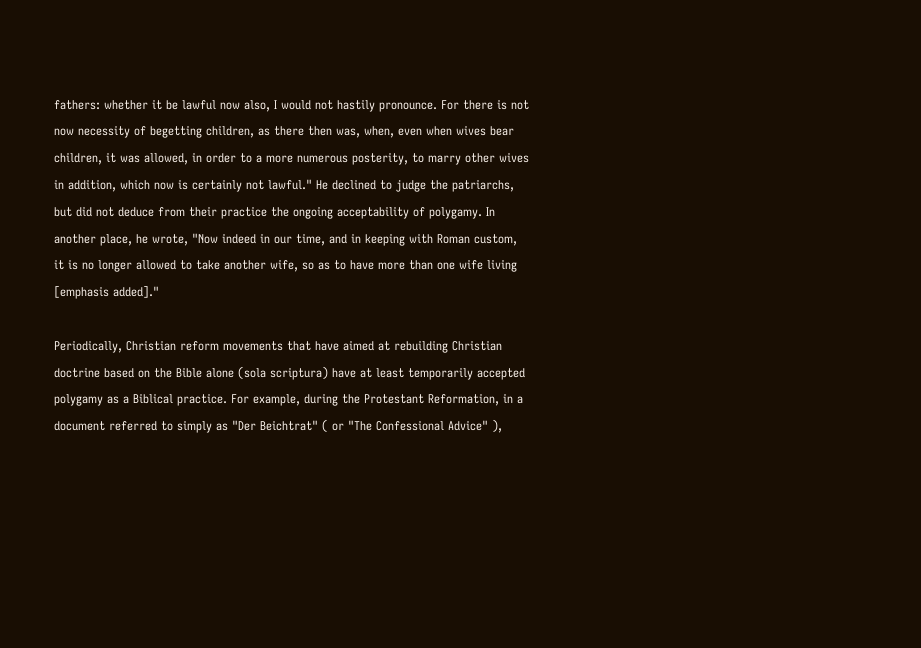fathers: whether it be lawful now also, I would not hastily pronounce. For there is not now necessity of begetting children, as there then was, when, even when wives bear children, it was allowed, in order to a more numerous posterity, to marry other wives in addition, which now is certainly not lawful." He declined to judge the patriarchs, but did not deduce from their practice the ongoing acceptability of polygamy. In another place, he wrote, "Now indeed in our time, and in keeping with Roman custom, it is no longer allowed to take another wife, so as to have more than one wife living [emphasis added]."

Periodically, Christian reform movements that have aimed at rebuilding Christian doctrine based on the Bible alone (sola scriptura) have at least temporarily accepted polygamy as a Biblical practice. For example, during the Protestant Reformation, in a document referred to simply as "Der Beichtrat" ( or "The Confessional Advice" ),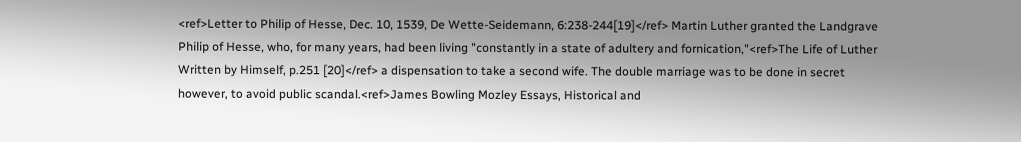<ref>Letter to Philip of Hesse, Dec. 10, 1539, De Wette-Seidemann, 6:238-244[19]</ref> Martin Luther granted the Landgrave Philip of Hesse, who, for many years, had been living "constantly in a state of adultery and fornication,"<ref>The Life of Luther Written by Himself, p.251 [20]</ref> a dispensation to take a second wife. The double marriage was to be done in secret however, to avoid public scandal.<ref>James Bowling Mozley Essays, Historical and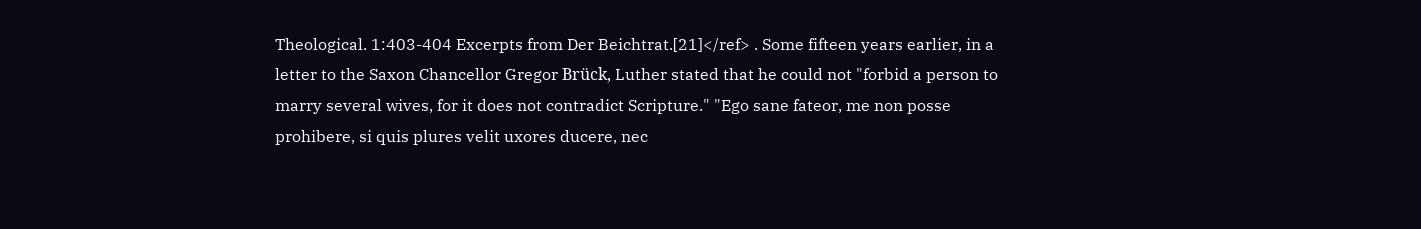Theological. 1:403-404 Excerpts from Der Beichtrat.[21]</ref> . Some fifteen years earlier, in a letter to the Saxon Chancellor Gregor Brück, Luther stated that he could not "forbid a person to marry several wives, for it does not contradict Scripture." "Ego sane fateor, me non posse prohibere, si quis plures velit uxores ducere, nec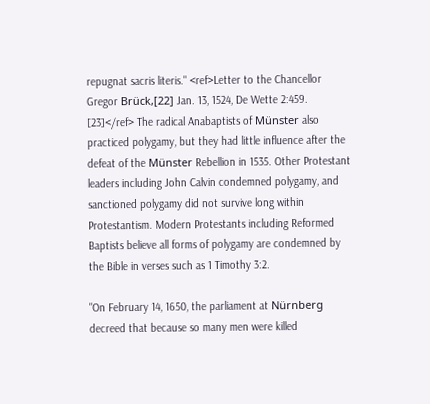repugnat sacris literis." <ref>Letter to the Chancellor Gregor Brück,[22] Jan. 13, 1524, De Wette 2:459. [23]</ref> The radical Anabaptists of Münster also practiced polygamy, but they had little influence after the defeat of the Münster Rebellion in 1535. Other Protestant leaders including John Calvin condemned polygamy, and sanctioned polygamy did not survive long within Protestantism. Modern Protestants including Reformed Baptists believe all forms of polygamy are condemned by the Bible in verses such as 1 Timothy 3:2.

"On February 14, 1650, the parliament at Nürnberg decreed that because so many men were killed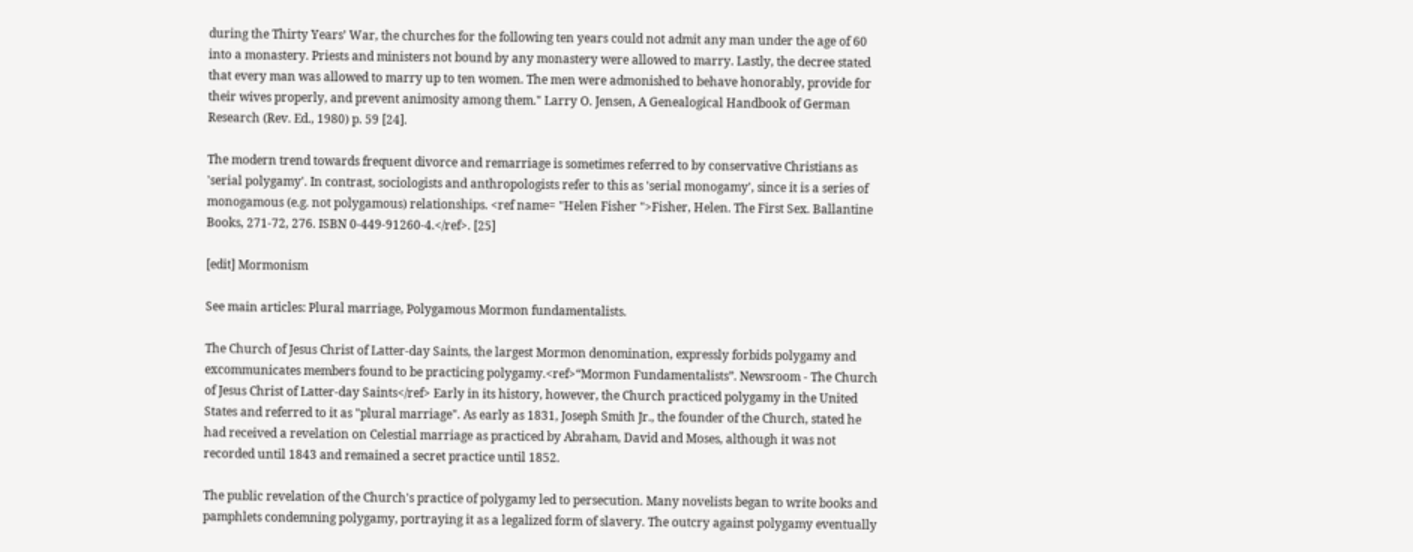during the Thirty Years’ War, the churches for the following ten years could not admit any man under the age of 60 into a monastery. Priests and ministers not bound by any monastery were allowed to marry. Lastly, the decree stated that every man was allowed to marry up to ten women. The men were admonished to behave honorably, provide for their wives properly, and prevent animosity among them." Larry O. Jensen, A Genealogical Handbook of German Research (Rev. Ed., 1980) p. 59 [24].

The modern trend towards frequent divorce and remarriage is sometimes referred to by conservative Christians as 'serial polygamy'. In contrast, sociologists and anthropologists refer to this as 'serial monogamy', since it is a series of monogamous (e.g. not polygamous) relationships. <ref name= "Helen Fisher ">Fisher, Helen. The First Sex. Ballantine Books, 271-72, 276. ISBN 0-449-91260-4.</ref>. [25]

[edit] Mormonism

See main articles: Plural marriage, Polygamous Mormon fundamentalists.

The Church of Jesus Christ of Latter-day Saints, the largest Mormon denomination, expressly forbids polygamy and excommunicates members found to be practicing polygamy.<ref>“Mormon Fundamentalists”. Newsroom - The Church of Jesus Christ of Latter-day Saints</ref> Early in its history, however, the Church practiced polygamy in the United States and referred to it as "plural marriage". As early as 1831, Joseph Smith Jr., the founder of the Church, stated he had received a revelation on Celestial marriage as practiced by Abraham, David and Moses, although it was not recorded until 1843 and remained a secret practice until 1852.

The public revelation of the Church's practice of polygamy led to persecution. Many novelists began to write books and pamphlets condemning polygamy, portraying it as a legalized form of slavery. The outcry against polygamy eventually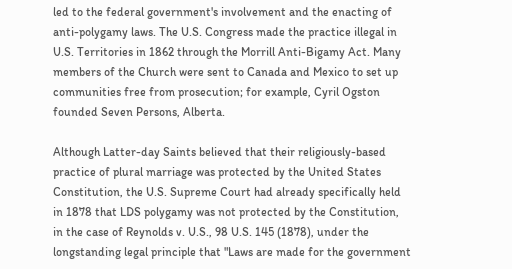led to the federal government's involvement and the enacting of anti-polygamy laws. The U.S. Congress made the practice illegal in U.S. Territories in 1862 through the Morrill Anti-Bigamy Act. Many members of the Church were sent to Canada and Mexico to set up communities free from prosecution; for example, Cyril Ogston founded Seven Persons, Alberta.

Although Latter-day Saints believed that their religiously-based practice of plural marriage was protected by the United States Constitution, the U.S. Supreme Court had already specifically held in 1878 that LDS polygamy was not protected by the Constitution, in the case of Reynolds v. U.S., 98 U.S. 145 (1878), under the longstanding legal principle that "Laws are made for the government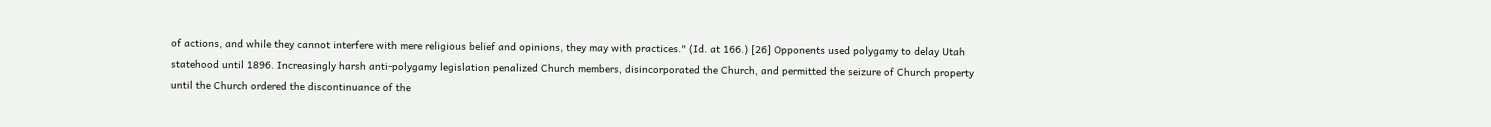of actions, and while they cannot interfere with mere religious belief and opinions, they may with practices." (Id. at 166.) [26] Opponents used polygamy to delay Utah statehood until 1896. Increasingly harsh anti-polygamy legislation penalized Church members, disincorporated the Church, and permitted the seizure of Church property until the Church ordered the discontinuance of the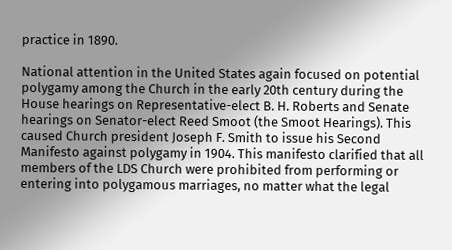practice in 1890.

National attention in the United States again focused on potential polygamy among the Church in the early 20th century during the House hearings on Representative-elect B. H. Roberts and Senate hearings on Senator-elect Reed Smoot (the Smoot Hearings). This caused Church president Joseph F. Smith to issue his Second Manifesto against polygamy in 1904. This manifesto clarified that all members of the LDS Church were prohibited from performing or entering into polygamous marriages, no matter what the legal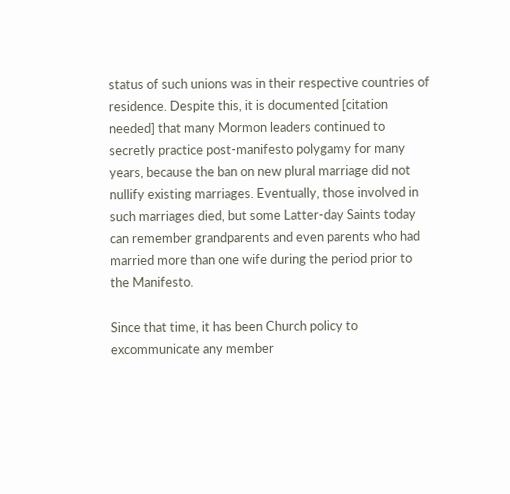status of such unions was in their respective countries of residence. Despite this, it is documented [citation needed] that many Mormon leaders continued to secretly practice post-manifesto polygamy for many years, because the ban on new plural marriage did not nullify existing marriages. Eventually, those involved in such marriages died, but some Latter-day Saints today can remember grandparents and even parents who had married more than one wife during the period prior to the Manifesto.

Since that time, it has been Church policy to excommunicate any member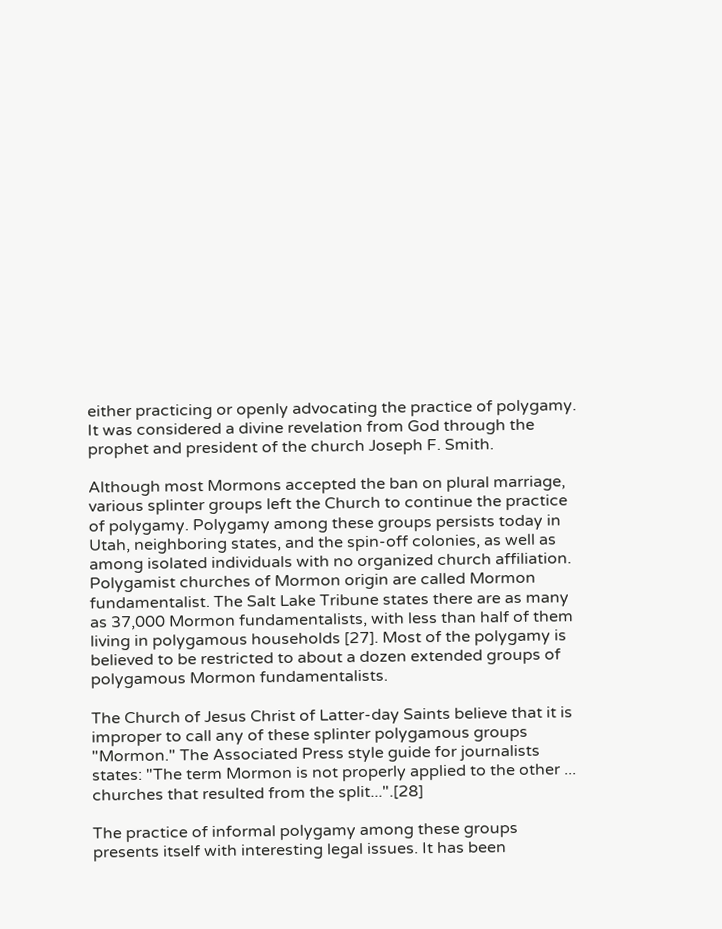either practicing or openly advocating the practice of polygamy. It was considered a divine revelation from God through the prophet and president of the church Joseph F. Smith.

Although most Mormons accepted the ban on plural marriage, various splinter groups left the Church to continue the practice of polygamy. Polygamy among these groups persists today in Utah, neighboring states, and the spin-off colonies, as well as among isolated individuals with no organized church affiliation. Polygamist churches of Mormon origin are called Mormon fundamentalist. The Salt Lake Tribune states there are as many as 37,000 Mormon fundamentalists, with less than half of them living in polygamous households [27]. Most of the polygamy is believed to be restricted to about a dozen extended groups of polygamous Mormon fundamentalists.

The Church of Jesus Christ of Latter-day Saints believe that it is improper to call any of these splinter polygamous groups "Mormon." The Associated Press style guide for journalists states: "The term Mormon is not properly applied to the other ... churches that resulted from the split...".[28]

The practice of informal polygamy among these groups presents itself with interesting legal issues. It has been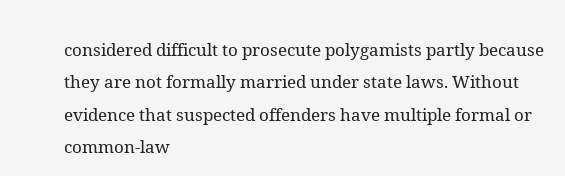considered difficult to prosecute polygamists partly because they are not formally married under state laws. Without evidence that suspected offenders have multiple formal or common-law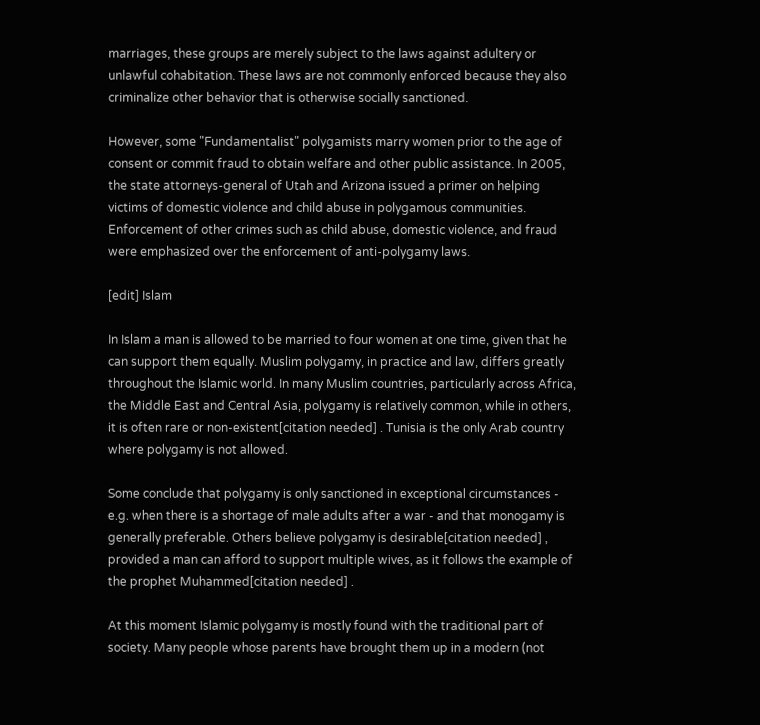marriages, these groups are merely subject to the laws against adultery or unlawful cohabitation. These laws are not commonly enforced because they also criminalize other behavior that is otherwise socially sanctioned.

However, some "Fundamentalist" polygamists marry women prior to the age of consent or commit fraud to obtain welfare and other public assistance. In 2005, the state attorneys-general of Utah and Arizona issued a primer on helping victims of domestic violence and child abuse in polygamous communities. Enforcement of other crimes such as child abuse, domestic violence, and fraud were emphasized over the enforcement of anti-polygamy laws.

[edit] Islam

In Islam a man is allowed to be married to four women at one time, given that he can support them equally. Muslim polygamy, in practice and law, differs greatly throughout the Islamic world. In many Muslim countries, particularly across Africa, the Middle East and Central Asia, polygamy is relatively common, while in others, it is often rare or non-existent[citation needed] . Tunisia is the only Arab country where polygamy is not allowed.

Some conclude that polygamy is only sanctioned in exceptional circumstances - e.g. when there is a shortage of male adults after a war - and that monogamy is generally preferable. Others believe polygamy is desirable[citation needed] , provided a man can afford to support multiple wives, as it follows the example of the prophet Muhammed[citation needed] .

At this moment Islamic polygamy is mostly found with the traditional part of society. Many people whose parents have brought them up in a modern (not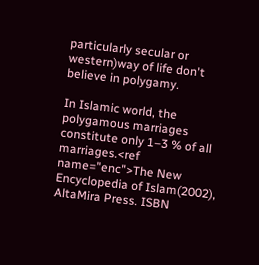particularly secular or western)way of life don't believe in polygamy.

In Islamic world, the polygamous marriages constitute only 1–3 % of all marriages.<ref name="enc">The New Encyclopedia of Islam(2002), AltaMira Press. ISBN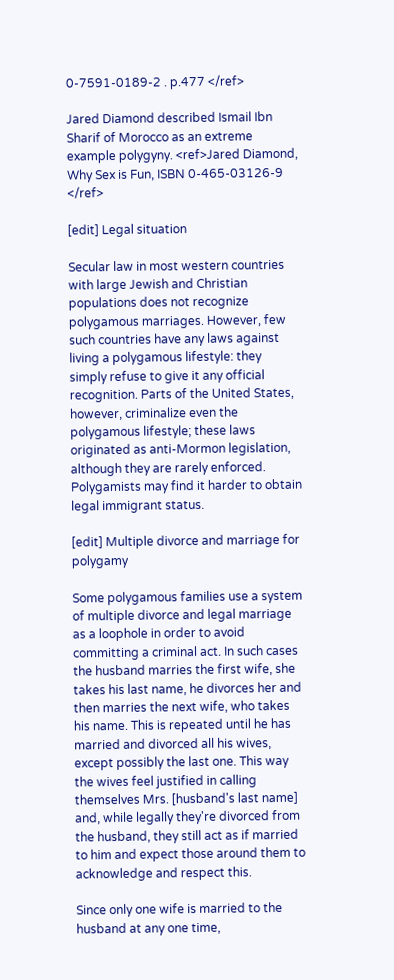0-7591-0189-2 . p.477 </ref>

Jared Diamond described Ismail Ibn Sharif of Morocco as an extreme example polygyny. <ref>Jared Diamond, Why Sex is Fun, ISBN 0-465-03126-9 </ref>

[edit] Legal situation

Secular law in most western countries with large Jewish and Christian populations does not recognize polygamous marriages. However, few such countries have any laws against living a polygamous lifestyle: they simply refuse to give it any official recognition. Parts of the United States, however, criminalize even the polygamous lifestyle; these laws originated as anti-Mormon legislation, although they are rarely enforced. Polygamists may find it harder to obtain legal immigrant status.

[edit] Multiple divorce and marriage for polygamy

Some polygamous families use a system of multiple divorce and legal marriage as a loophole in order to avoid committing a criminal act. In such cases the husband marries the first wife, she takes his last name, he divorces her and then marries the next wife, who takes his name. This is repeated until he has married and divorced all his wives, except possibly the last one. This way the wives feel justified in calling themselves Mrs. [husband's last name] and, while legally they're divorced from the husband, they still act as if married to him and expect those around them to acknowledge and respect this.

Since only one wife is married to the husband at any one time,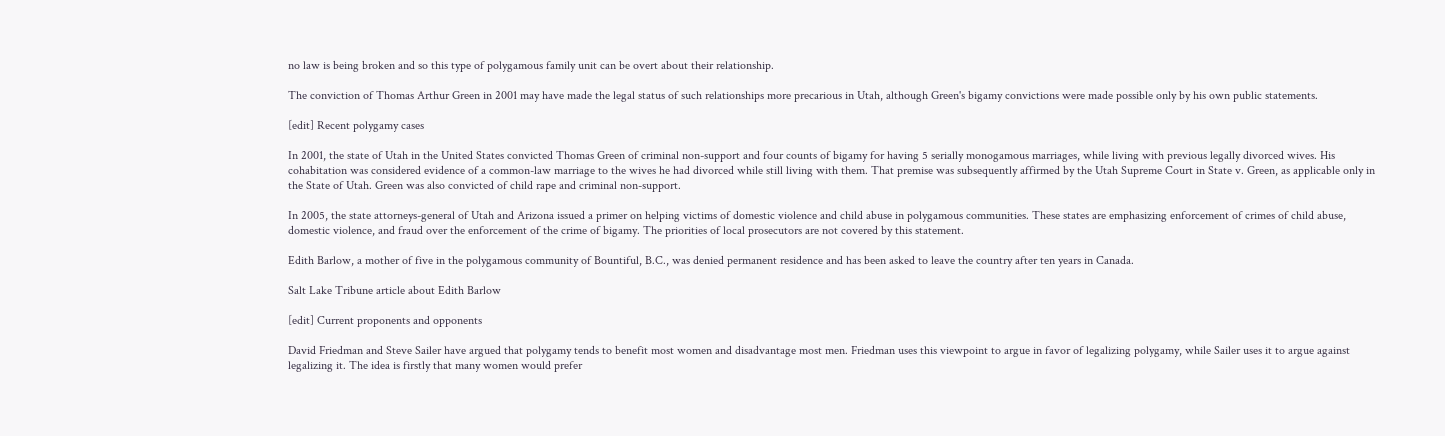no law is being broken and so this type of polygamous family unit can be overt about their relationship.

The conviction of Thomas Arthur Green in 2001 may have made the legal status of such relationships more precarious in Utah, although Green's bigamy convictions were made possible only by his own public statements.

[edit] Recent polygamy cases

In 2001, the state of Utah in the United States convicted Thomas Green of criminal non-support and four counts of bigamy for having 5 serially monogamous marriages, while living with previous legally divorced wives. His cohabitation was considered evidence of a common-law marriage to the wives he had divorced while still living with them. That premise was subsequently affirmed by the Utah Supreme Court in State v. Green, as applicable only in the State of Utah. Green was also convicted of child rape and criminal non-support.

In 2005, the state attorneys-general of Utah and Arizona issued a primer on helping victims of domestic violence and child abuse in polygamous communities. These states are emphasizing enforcement of crimes of child abuse, domestic violence, and fraud over the enforcement of the crime of bigamy. The priorities of local prosecutors are not covered by this statement.

Edith Barlow, a mother of five in the polygamous community of Bountiful, B.C., was denied permanent residence and has been asked to leave the country after ten years in Canada.

Salt Lake Tribune article about Edith Barlow

[edit] Current proponents and opponents

David Friedman and Steve Sailer have argued that polygamy tends to benefit most women and disadvantage most men. Friedman uses this viewpoint to argue in favor of legalizing polygamy, while Sailer uses it to argue against legalizing it. The idea is firstly that many women would prefer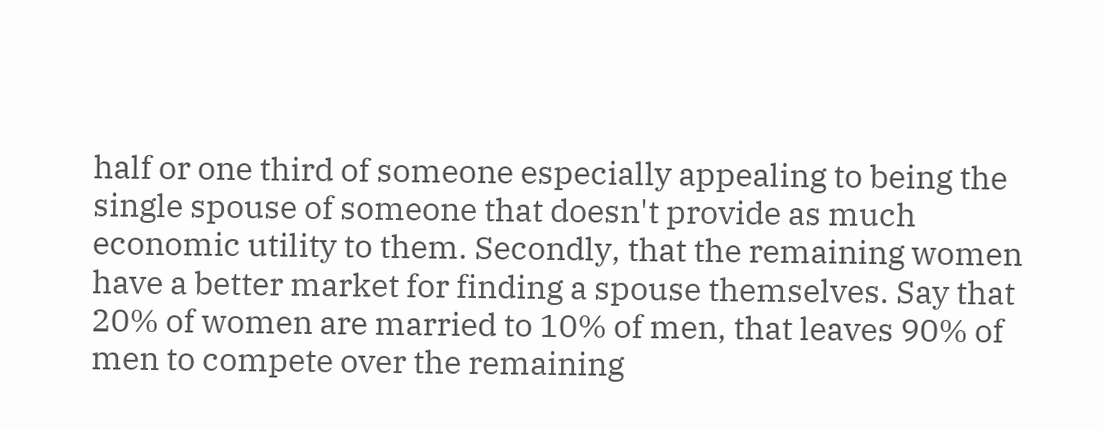half or one third of someone especially appealing to being the single spouse of someone that doesn't provide as much economic utility to them. Secondly, that the remaining women have a better market for finding a spouse themselves. Say that 20% of women are married to 10% of men, that leaves 90% of men to compete over the remaining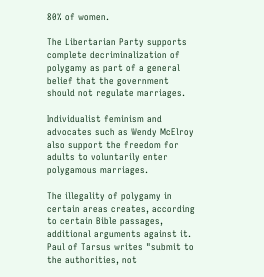80% of women.

The Libertarian Party supports complete decriminalization of polygamy as part of a general belief that the government should not regulate marriages.

Individualist feminism and advocates such as Wendy McElroy also support the freedom for adults to voluntarily enter polygamous marriages.

The illegality of polygamy in certain areas creates, according to certain Bible passages, additional arguments against it. Paul of Tarsus writes "submit to the authorities, not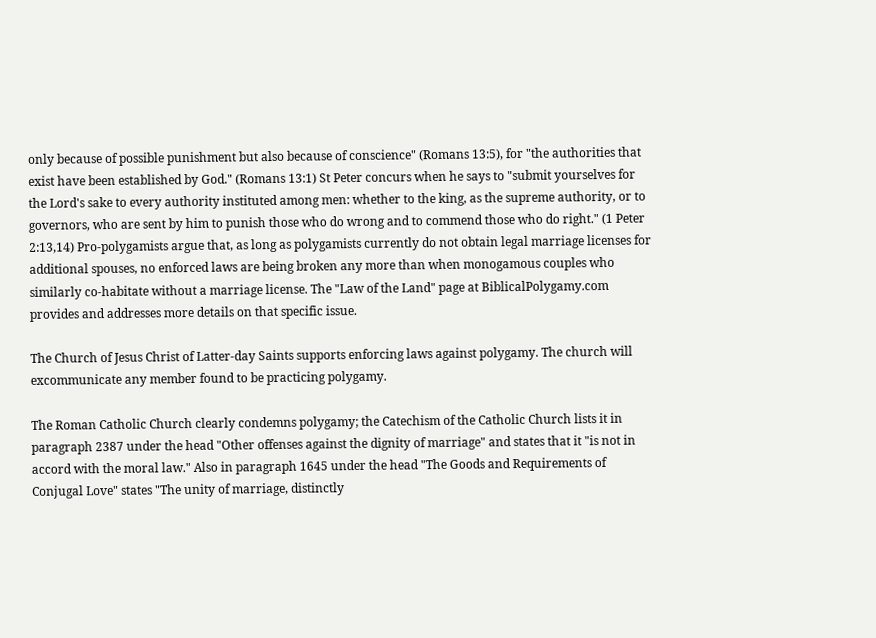only because of possible punishment but also because of conscience" (Romans 13:5), for "the authorities that exist have been established by God." (Romans 13:1) St Peter concurs when he says to "submit yourselves for the Lord's sake to every authority instituted among men: whether to the king, as the supreme authority, or to governors, who are sent by him to punish those who do wrong and to commend those who do right." (1 Peter 2:13,14) Pro-polygamists argue that, as long as polygamists currently do not obtain legal marriage licenses for additional spouses, no enforced laws are being broken any more than when monogamous couples who similarly co-habitate without a marriage license. The "Law of the Land" page at BiblicalPolygamy.com provides and addresses more details on that specific issue.

The Church of Jesus Christ of Latter-day Saints supports enforcing laws against polygamy. The church will excommunicate any member found to be practicing polygamy.

The Roman Catholic Church clearly condemns polygamy; the Catechism of the Catholic Church lists it in paragraph 2387 under the head "Other offenses against the dignity of marriage" and states that it "is not in accord with the moral law." Also in paragraph 1645 under the head "The Goods and Requirements of Conjugal Love" states "The unity of marriage, distinctly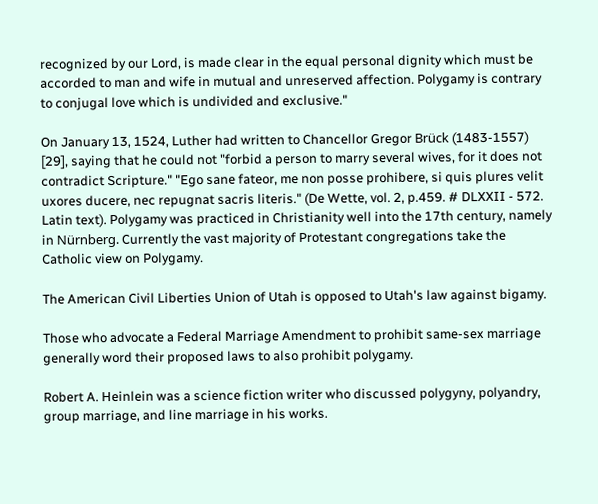recognized by our Lord, is made clear in the equal personal dignity which must be accorded to man and wife in mutual and unreserved affection. Polygamy is contrary to conjugal love which is undivided and exclusive."

On January 13, 1524, Luther had written to Chancellor Gregor Brück (1483-1557) [29], saying that he could not "forbid a person to marry several wives, for it does not contradict Scripture." "Ego sane fateor, me non posse prohibere, si quis plures velit uxores ducere, nec repugnat sacris literis." (De Wette, vol. 2, p.459. # DLXXII - 572. Latin text). Polygamy was practiced in Christianity well into the 17th century, namely in Nürnberg. Currently the vast majority of Protestant congregations take the Catholic view on Polygamy.

The American Civil Liberties Union of Utah is opposed to Utah's law against bigamy.

Those who advocate a Federal Marriage Amendment to prohibit same-sex marriage generally word their proposed laws to also prohibit polygamy.

Robert A. Heinlein was a science fiction writer who discussed polygyny, polyandry, group marriage, and line marriage in his works.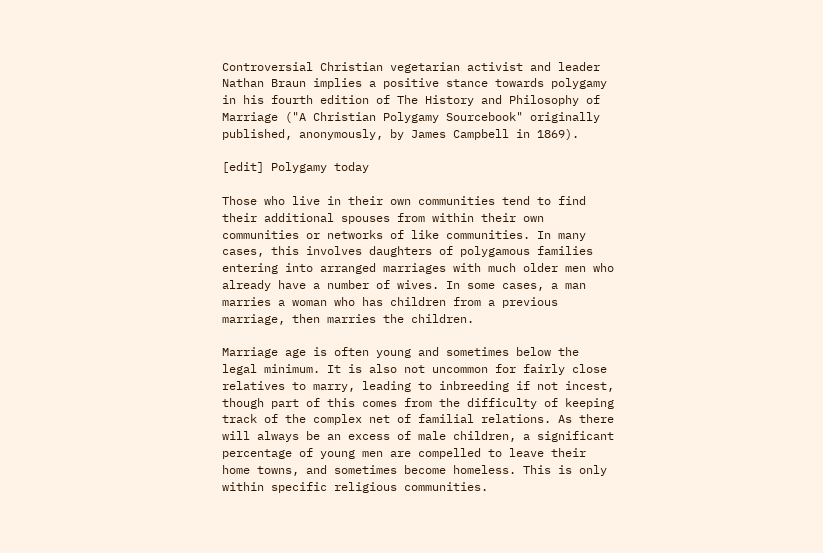Controversial Christian vegetarian activist and leader Nathan Braun implies a positive stance towards polygamy in his fourth edition of The History and Philosophy of Marriage ("A Christian Polygamy Sourcebook" originally published, anonymously, by James Campbell in 1869).

[edit] Polygamy today

Those who live in their own communities tend to find their additional spouses from within their own communities or networks of like communities. In many cases, this involves daughters of polygamous families entering into arranged marriages with much older men who already have a number of wives. In some cases, a man marries a woman who has children from a previous marriage, then marries the children.

Marriage age is often young and sometimes below the legal minimum. It is also not uncommon for fairly close relatives to marry, leading to inbreeding if not incest, though part of this comes from the difficulty of keeping track of the complex net of familial relations. As there will always be an excess of male children, a significant percentage of young men are compelled to leave their home towns, and sometimes become homeless. This is only within specific religious communities.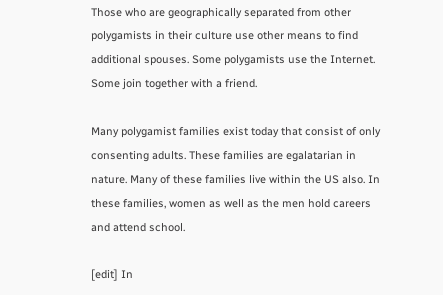Those who are geographically separated from other polygamists in their culture use other means to find additional spouses. Some polygamists use the Internet. Some join together with a friend.

Many polygamist families exist today that consist of only consenting adults. These families are egalatarian in nature. Many of these families live within the US also. In these families, women as well as the men hold careers and attend school.

[edit] In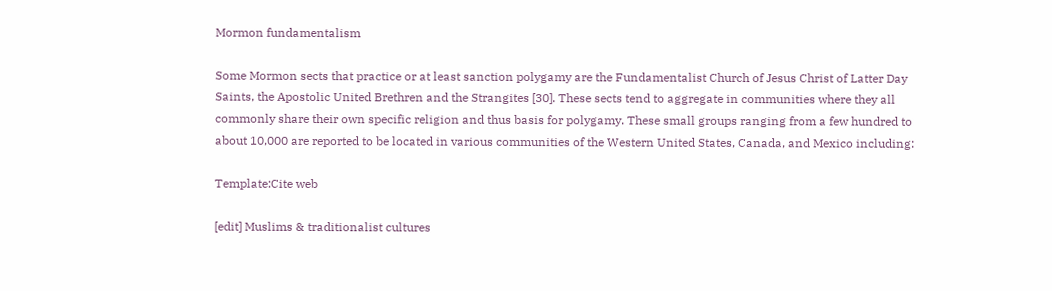Mormon fundamentalism

Some Mormon sects that practice or at least sanction polygamy are the Fundamentalist Church of Jesus Christ of Latter Day Saints, the Apostolic United Brethren and the Strangites [30]. These sects tend to aggregate in communities where they all commonly share their own specific religion and thus basis for polygamy. These small groups ranging from a few hundred to about 10,000 are reported to be located in various communities of the Western United States, Canada, and Mexico including:

Template:Cite web

[edit] Muslims & traditionalist cultures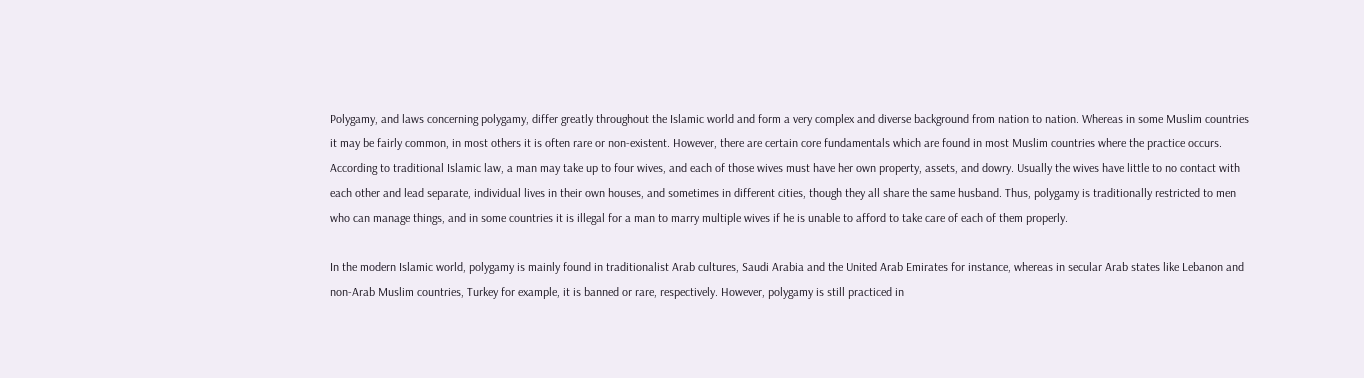Polygamy, and laws concerning polygamy, differ greatly throughout the Islamic world and form a very complex and diverse background from nation to nation. Whereas in some Muslim countries it may be fairly common, in most others it is often rare or non-existent. However, there are certain core fundamentals which are found in most Muslim countries where the practice occurs. According to traditional Islamic law, a man may take up to four wives, and each of those wives must have her own property, assets, and dowry. Usually the wives have little to no contact with each other and lead separate, individual lives in their own houses, and sometimes in different cities, though they all share the same husband. Thus, polygamy is traditionally restricted to men who can manage things, and in some countries it is illegal for a man to marry multiple wives if he is unable to afford to take care of each of them properly.

In the modern Islamic world, polygamy is mainly found in traditionalist Arab cultures, Saudi Arabia and the United Arab Emirates for instance, whereas in secular Arab states like Lebanon and non-Arab Muslim countries, Turkey for example, it is banned or rare, respectively. However, polygamy is still practiced in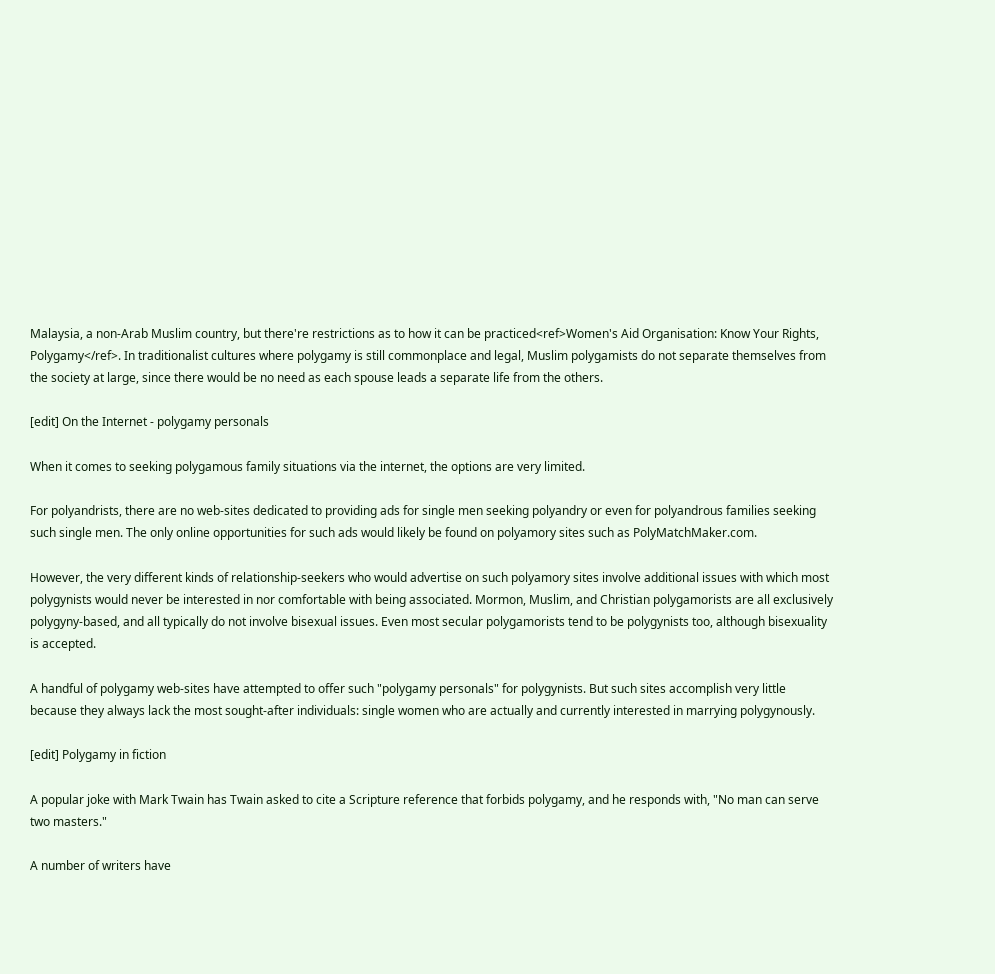Malaysia, a non-Arab Muslim country, but there're restrictions as to how it can be practiced<ref>Women's Aid Organisation: Know Your Rights, Polygamy</ref>. In traditionalist cultures where polygamy is still commonplace and legal, Muslim polygamists do not separate themselves from the society at large, since there would be no need as each spouse leads a separate life from the others.

[edit] On the Internet - polygamy personals

When it comes to seeking polygamous family situations via the internet, the options are very limited.

For polyandrists, there are no web-sites dedicated to providing ads for single men seeking polyandry or even for polyandrous families seeking such single men. The only online opportunities for such ads would likely be found on polyamory sites such as PolyMatchMaker.com.

However, the very different kinds of relationship-seekers who would advertise on such polyamory sites involve additional issues with which most polygynists would never be interested in nor comfortable with being associated. Mormon, Muslim, and Christian polygamorists are all exclusively polygyny-based, and all typically do not involve bisexual issues. Even most secular polygamorists tend to be polygynists too, although bisexuality is accepted.

A handful of polygamy web-sites have attempted to offer such "polygamy personals" for polygynists. But such sites accomplish very little because they always lack the most sought-after individuals: single women who are actually and currently interested in marrying polygynously.

[edit] Polygamy in fiction

A popular joke with Mark Twain has Twain asked to cite a Scripture reference that forbids polygamy, and he responds with, "No man can serve two masters."

A number of writers have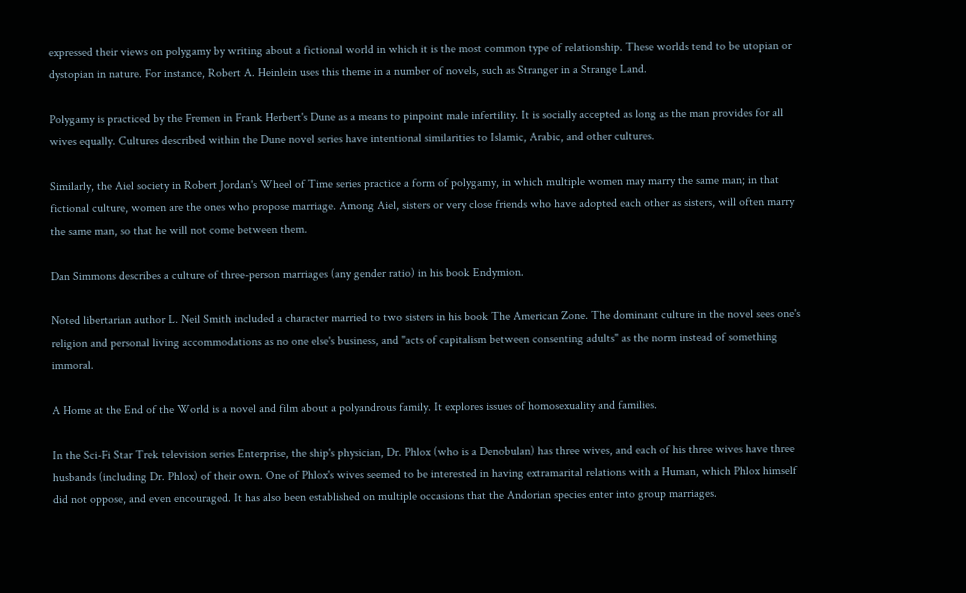expressed their views on polygamy by writing about a fictional world in which it is the most common type of relationship. These worlds tend to be utopian or dystopian in nature. For instance, Robert A. Heinlein uses this theme in a number of novels, such as Stranger in a Strange Land.

Polygamy is practiced by the Fremen in Frank Herbert's Dune as a means to pinpoint male infertility. It is socially accepted as long as the man provides for all wives equally. Cultures described within the Dune novel series have intentional similarities to Islamic, Arabic, and other cultures.

Similarly, the Aiel society in Robert Jordan's Wheel of Time series practice a form of polygamy, in which multiple women may marry the same man; in that fictional culture, women are the ones who propose marriage. Among Aiel, sisters or very close friends who have adopted each other as sisters, will often marry the same man, so that he will not come between them.

Dan Simmons describes a culture of three-person marriages (any gender ratio) in his book Endymion.

Noted libertarian author L. Neil Smith included a character married to two sisters in his book The American Zone. The dominant culture in the novel sees one's religion and personal living accommodations as no one else's business, and "acts of capitalism between consenting adults" as the norm instead of something immoral.

A Home at the End of the World is a novel and film about a polyandrous family. It explores issues of homosexuality and families.

In the Sci-Fi Star Trek television series Enterprise, the ship's physician, Dr. Phlox (who is a Denobulan) has three wives, and each of his three wives have three husbands (including Dr. Phlox) of their own. One of Phlox's wives seemed to be interested in having extramarital relations with a Human, which Phlox himself did not oppose, and even encouraged. It has also been established on multiple occasions that the Andorian species enter into group marriages.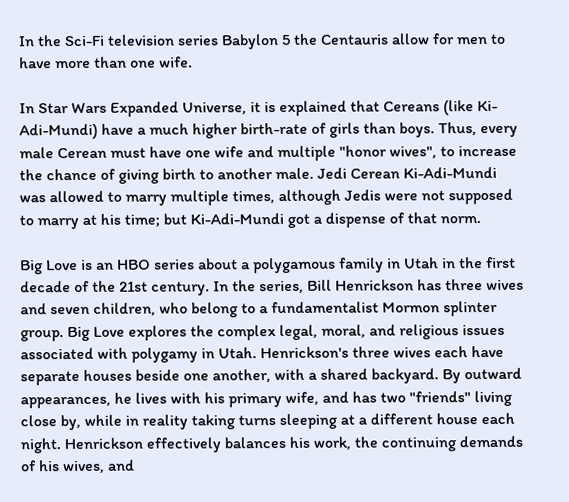In the Sci-Fi television series Babylon 5 the Centauris allow for men to have more than one wife.

In Star Wars Expanded Universe, it is explained that Cereans (like Ki-Adi-Mundi) have a much higher birth-rate of girls than boys. Thus, every male Cerean must have one wife and multiple "honor wives", to increase the chance of giving birth to another male. Jedi Cerean Ki-Adi-Mundi was allowed to marry multiple times, although Jedis were not supposed to marry at his time; but Ki-Adi-Mundi got a dispense of that norm.

Big Love is an HBO series about a polygamous family in Utah in the first decade of the 21st century. In the series, Bill Henrickson has three wives and seven children, who belong to a fundamentalist Mormon splinter group. Big Love explores the complex legal, moral, and religious issues associated with polygamy in Utah. Henrickson's three wives each have separate houses beside one another, with a shared backyard. By outward appearances, he lives with his primary wife, and has two "friends" living close by, while in reality taking turns sleeping at a different house each night. Henrickson effectively balances his work, the continuing demands of his wives, and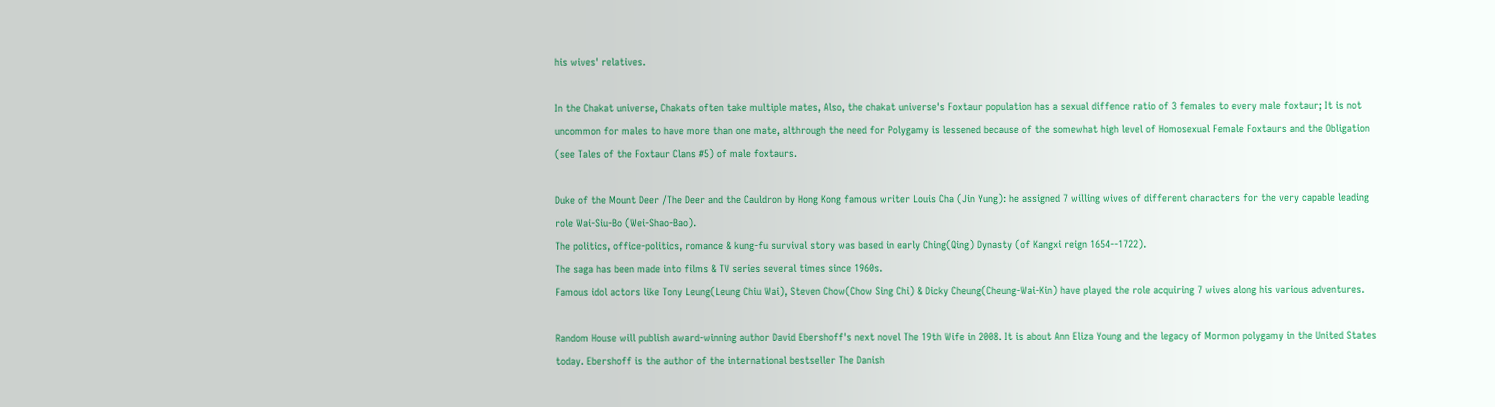his wives' relatives.

In the Chakat universe, Chakats often take multiple mates, Also, the chakat universe's Foxtaur population has a sexual diffence ratio of 3 females to every male foxtaur; It is not uncommon for males to have more than one mate, althrough the need for Polygamy is lessened because of the somewhat high level of Homosexual Female Foxtaurs and the Obligation (see Tales of the Foxtaur Clans #5) of male foxtaurs.

Duke of the Mount Deer /The Deer and the Cauldron by Hong Kong famous writer Louis Cha (Jin Yung): he assigned 7 willing wives of different characters for the very capable leading role Wai-Siu-Bo (Wei-Shao-Bao).
The politics, office-politics, romance & kung-fu survival story was based in early Ching(Qing) Dynasty (of Kangxi reign 1654--1722).
The saga has been made into films & TV series several times since 1960s.
Famous idol actors like Tony Leung(Leung Chiu Wai), Steven Chow(Chow Sing Chi) & Dicky Cheung(Cheung-Wai-Kin) have played the role acquiring 7 wives along his various adventures.

Random House will publish award-winning author David Ebershoff's next novel The 19th Wife in 2008. It is about Ann Eliza Young and the legacy of Mormon polygamy in the United States today. Ebershoff is the author of the international bestseller The Danish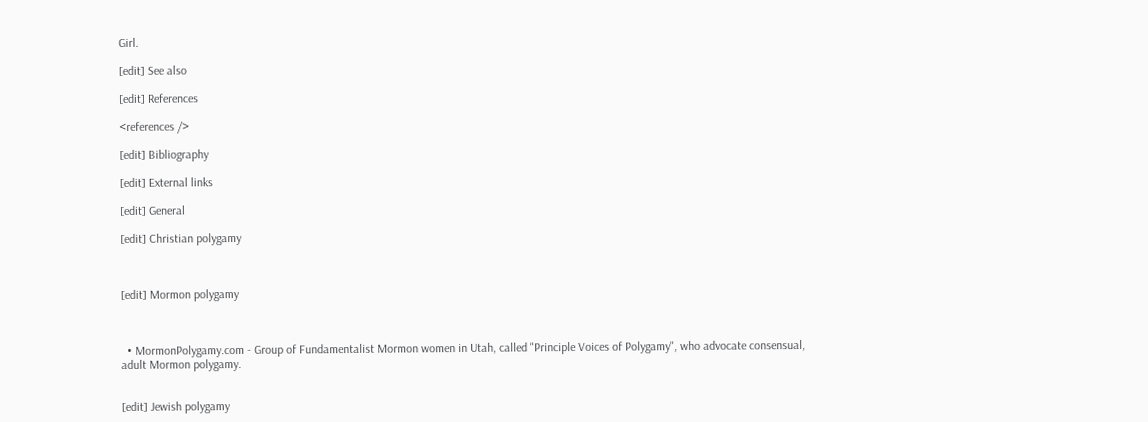Girl.

[edit] See also

[edit] References

<references />

[edit] Bibliography

[edit] External links

[edit] General

[edit] Christian polygamy



[edit] Mormon polygamy



  • MormonPolygamy.com - Group of Fundamentalist Mormon women in Utah, called "Principle Voices of Polygamy", who advocate consensual, adult Mormon polygamy.


[edit] Jewish polygamy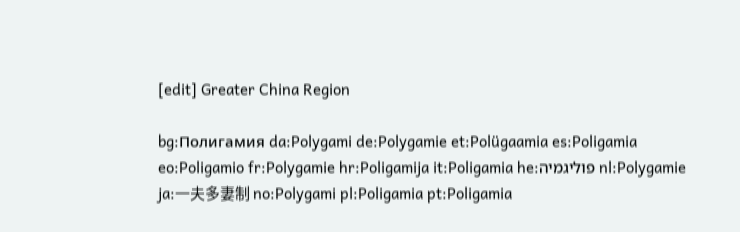[edit] Greater China Region

bg:Полигамия da:Polygami de:Polygamie et:Polügaamia es:Poligamia eo:Poligamio fr:Polygamie hr:Poligamija it:Poligamia he:פוליגמיה nl:Polygamie ja:一夫多妻制 no:Polygami pl:Poligamia pt:Poligamia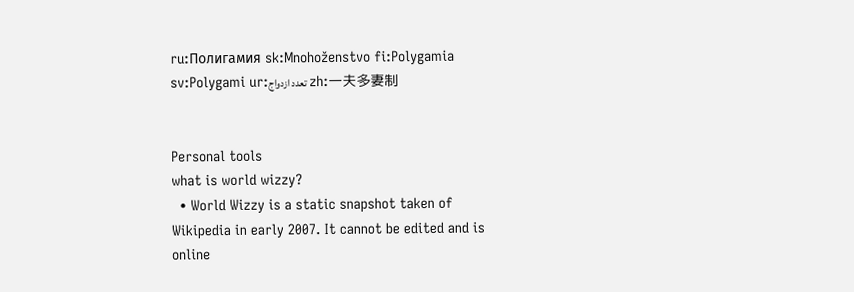ru:Полигамия sk:Mnohoženstvo fi:Polygamia sv:Polygami ur:تعدد ازدواج zh:一夫多妻制


Personal tools
what is world wizzy?
  • World Wizzy is a static snapshot taken of Wikipedia in early 2007. It cannot be edited and is online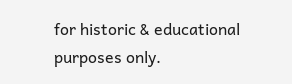for historic & educational purposes only.